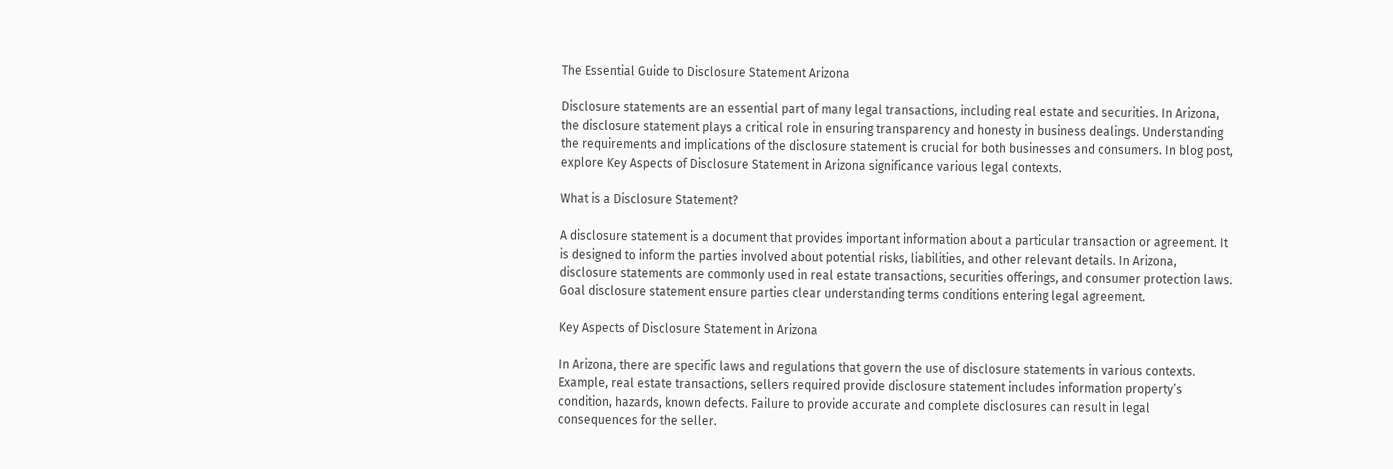The Essential Guide to Disclosure Statement Arizona

Disclosure statements are an essential part of many legal transactions, including real estate and securities. In Arizona, the disclosure statement plays a critical role in ensuring transparency and honesty in business dealings. Understanding the requirements and implications of the disclosure statement is crucial for both businesses and consumers. In blog post, explore Key Aspects of Disclosure Statement in Arizona significance various legal contexts.

What is a Disclosure Statement?

A disclosure statement is a document that provides important information about a particular transaction or agreement. It is designed to inform the parties involved about potential risks, liabilities, and other relevant details. In Arizona, disclosure statements are commonly used in real estate transactions, securities offerings, and consumer protection laws. Goal disclosure statement ensure parties clear understanding terms conditions entering legal agreement.

Key Aspects of Disclosure Statement in Arizona

In Arizona, there are specific laws and regulations that govern the use of disclosure statements in various contexts. Example, real estate transactions, sellers required provide disclosure statement includes information property’s condition, hazards, known defects. Failure to provide accurate and complete disclosures can result in legal consequences for the seller.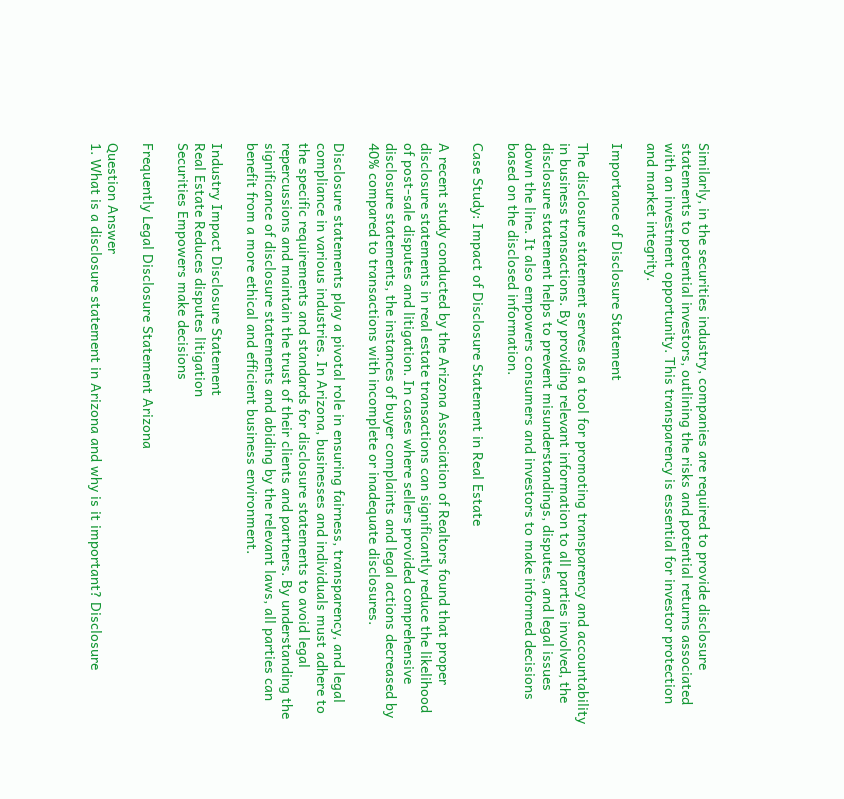Similarly, in the securities industry, companies are required to provide disclosure statements to potential investors, outlining the risks and potential returns associated with an investment opportunity. This transparency is essential for investor protection and market integrity.

Importance of Disclosure Statement

The disclosure statement serves as a tool for promoting transparency and accountability in business transactions. By providing relevant information to all parties involved, the disclosure statement helps to prevent misunderstandings, disputes, and legal issues down the line. It also empowers consumers and investors to make informed decisions based on the disclosed information.

Case Study: Impact of Disclosure Statement in Real Estate

A recent study conducted by the Arizona Association of Realtors found that proper disclosure statements in real estate transactions can significantly reduce the likelihood of post-sale disputes and litigation. In cases where sellers provided comprehensive disclosure statements, the instances of buyer complaints and legal actions decreased by 40% compared to transactions with incomplete or inadequate disclosures.

Disclosure statements play a pivotal role in ensuring fairness, transparency, and legal compliance in various industries. In Arizona, businesses and individuals must adhere to the specific requirements and standards for disclosure statements to avoid legal repercussions and maintain the trust of their clients and partners. By understanding the significance of disclosure statements and abiding by the relevant laws, all parties can benefit from a more ethical and efficient business environment.

Industry Impact Disclosure Statement
Real Estate Reduces disputes litigation
Securities Empowers make decisions

Frequently Legal Disclosure Statement Arizona

Question Answer
1. What is a disclosure statement in Arizona and why is it important? Disclosure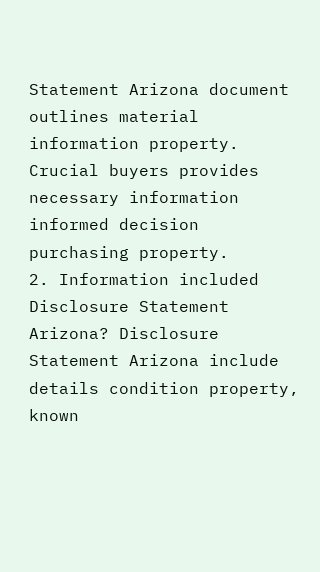Statement Arizona document outlines material information property. Crucial buyers provides necessary information informed decision purchasing property.
2. Information included Disclosure Statement Arizona? Disclosure Statement Arizona include details condition property, known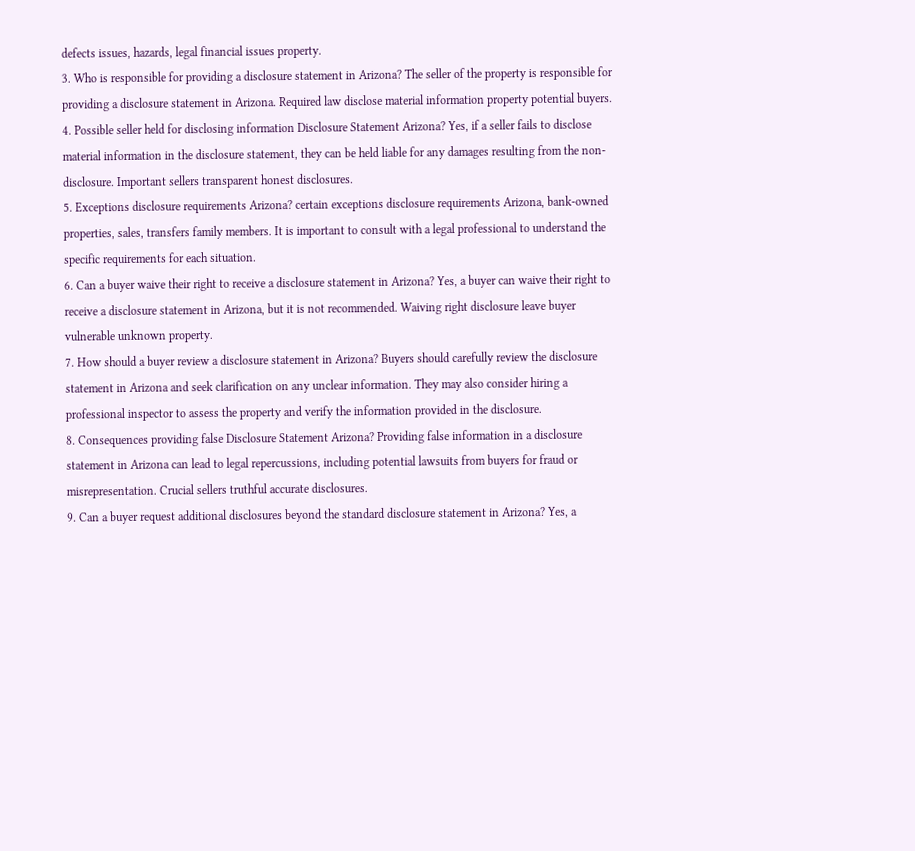defects issues, hazards, legal financial issues property.
3. Who is responsible for providing a disclosure statement in Arizona? The seller of the property is responsible for providing a disclosure statement in Arizona. Required law disclose material information property potential buyers.
4. Possible seller held for disclosing information Disclosure Statement Arizona? Yes, if a seller fails to disclose material information in the disclosure statement, they can be held liable for any damages resulting from the non-disclosure. Important sellers transparent honest disclosures.
5. Exceptions disclosure requirements Arizona? certain exceptions disclosure requirements Arizona, bank-owned properties, sales, transfers family members. It is important to consult with a legal professional to understand the specific requirements for each situation.
6. Can a buyer waive their right to receive a disclosure statement in Arizona? Yes, a buyer can waive their right to receive a disclosure statement in Arizona, but it is not recommended. Waiving right disclosure leave buyer vulnerable unknown property.
7. How should a buyer review a disclosure statement in Arizona? Buyers should carefully review the disclosure statement in Arizona and seek clarification on any unclear information. They may also consider hiring a professional inspector to assess the property and verify the information provided in the disclosure.
8. Consequences providing false Disclosure Statement Arizona? Providing false information in a disclosure statement in Arizona can lead to legal repercussions, including potential lawsuits from buyers for fraud or misrepresentation. Crucial sellers truthful accurate disclosures.
9. Can a buyer request additional disclosures beyond the standard disclosure statement in Arizona? Yes, a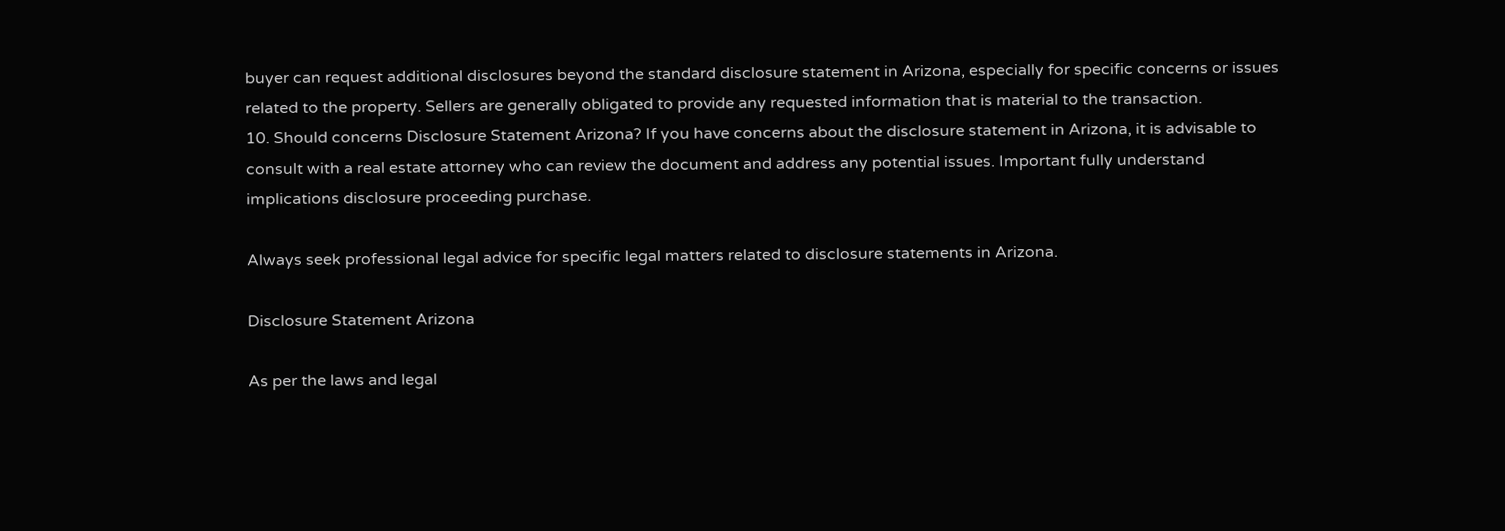buyer can request additional disclosures beyond the standard disclosure statement in Arizona, especially for specific concerns or issues related to the property. Sellers are generally obligated to provide any requested information that is material to the transaction.
10. Should concerns Disclosure Statement Arizona? If you have concerns about the disclosure statement in Arizona, it is advisable to consult with a real estate attorney who can review the document and address any potential issues. Important fully understand implications disclosure proceeding purchase.

Always seek professional legal advice for specific legal matters related to disclosure statements in Arizona.

Disclosure Statement Arizona

As per the laws and legal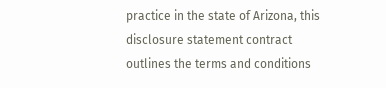practice in the state of Arizona, this disclosure statement contract outlines the terms and conditions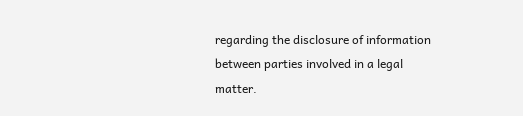regarding the disclosure of information between parties involved in a legal matter.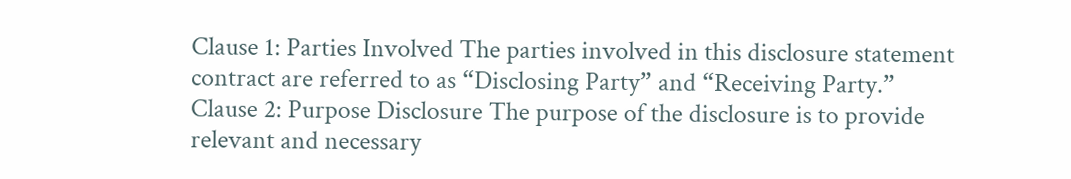Clause 1: Parties Involved The parties involved in this disclosure statement contract are referred to as “Disclosing Party” and “Receiving Party.”
Clause 2: Purpose Disclosure The purpose of the disclosure is to provide relevant and necessary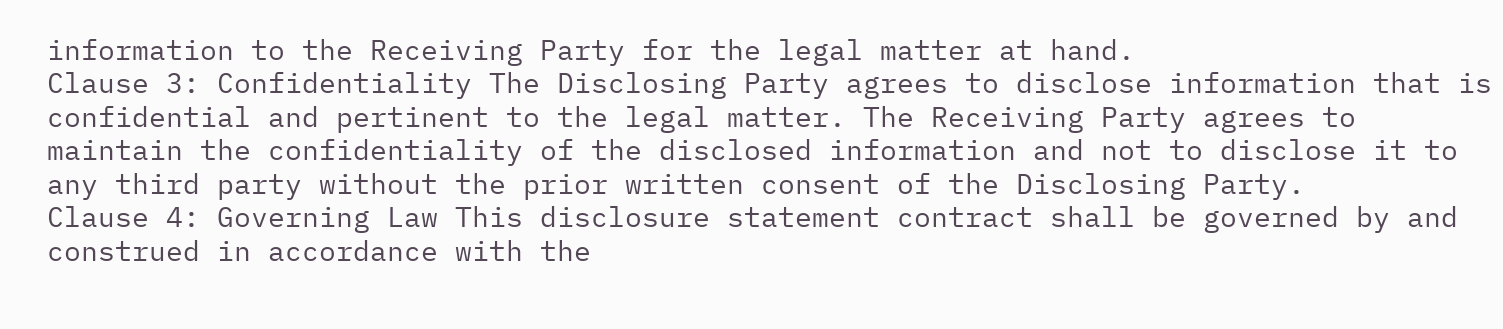information to the Receiving Party for the legal matter at hand.
Clause 3: Confidentiality The Disclosing Party agrees to disclose information that is confidential and pertinent to the legal matter. The Receiving Party agrees to maintain the confidentiality of the disclosed information and not to disclose it to any third party without the prior written consent of the Disclosing Party.
Clause 4: Governing Law This disclosure statement contract shall be governed by and construed in accordance with the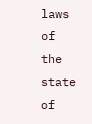laws of the state of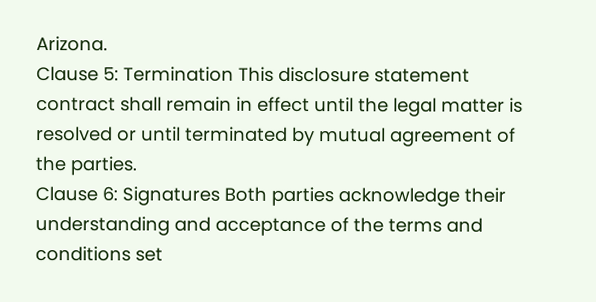Arizona.
Clause 5: Termination This disclosure statement contract shall remain in effect until the legal matter is resolved or until terminated by mutual agreement of the parties.
Clause 6: Signatures Both parties acknowledge their understanding and acceptance of the terms and conditions set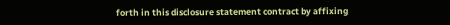forth in this disclosure statement contract by affixing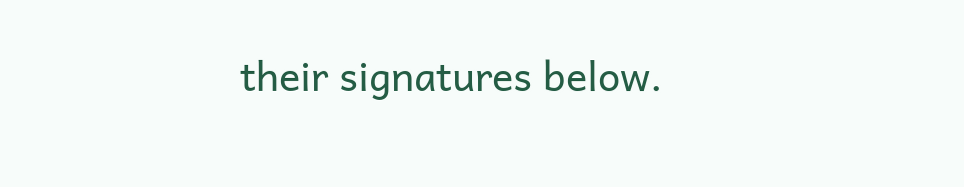their signatures below.